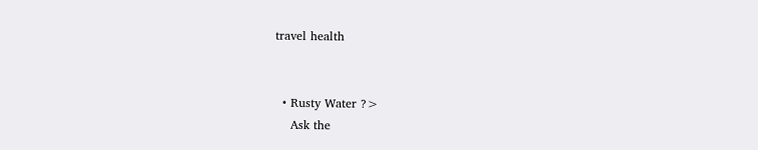travel health


  • Rusty Water ?>
    Ask the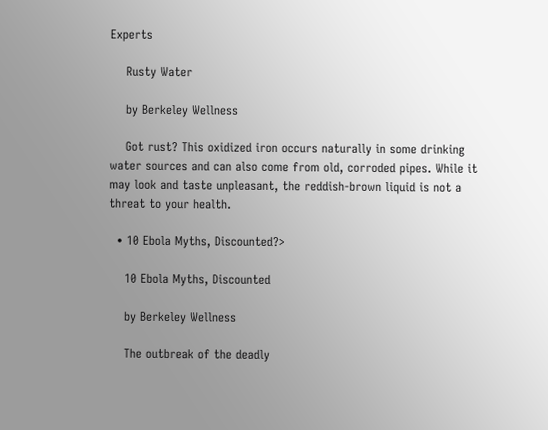Experts

    Rusty Water

    by Berkeley Wellness

    Got rust? This oxidized iron occurs naturally in some drinking water sources and can also come from old, corroded pipes. While it may look and taste unpleasant, the reddish-brown liquid is not a threat to your health.

  • 10 Ebola Myths, Discounted?>

    10 Ebola Myths, Discounted

    by Berkeley Wellness

    The outbreak of the deadly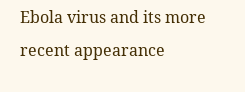Ebola virus and its more recent appearance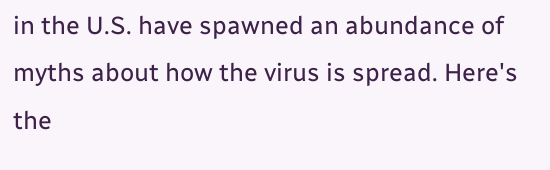in the U.S. have spawned an abundance of myths about how the virus is spread. Here's the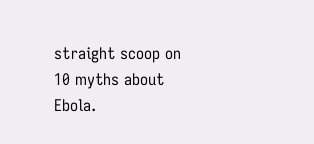straight scoop on 10 myths about Ebola.